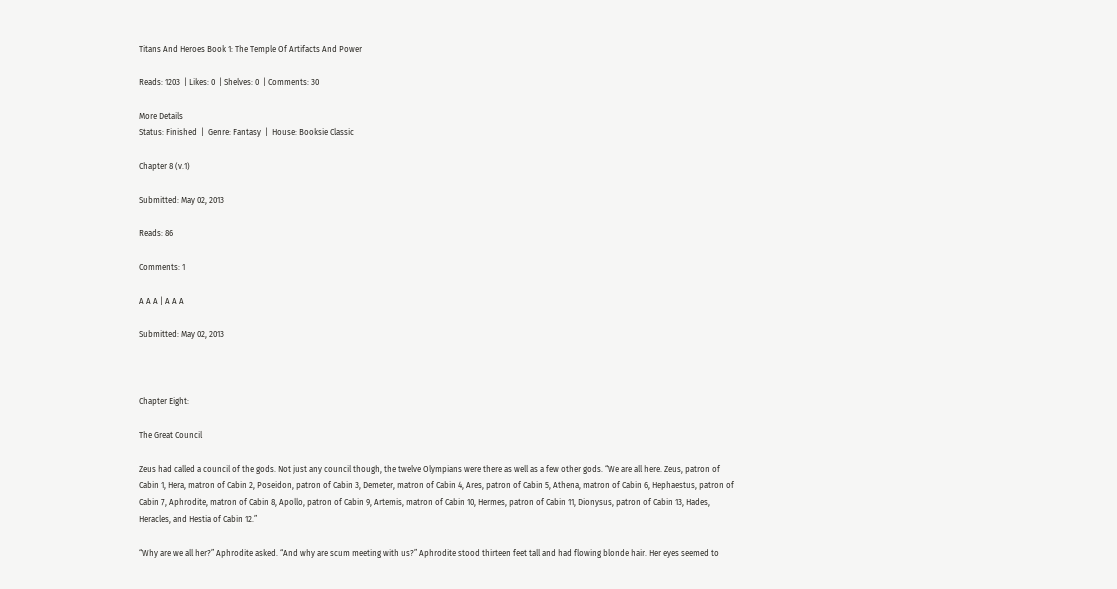Titans And Heroes Book 1: The Temple Of Artifacts And Power

Reads: 1203  | Likes: 0  | Shelves: 0  | Comments: 30

More Details
Status: Finished  |  Genre: Fantasy  |  House: Booksie Classic

Chapter 8 (v.1)

Submitted: May 02, 2013

Reads: 86

Comments: 1

A A A | A A A

Submitted: May 02, 2013



Chapter Eight:

The Great Council

Zeus had called a council of the gods. Not just any council though, the twelve Olympians were there as well as a few other gods. “We are all here. Zeus, patron of Cabin 1, Hera, matron of Cabin 2, Poseidon, patron of Cabin 3, Demeter, matron of Cabin 4, Ares, patron of Cabin 5, Athena, matron of Cabin 6, Hephaestus, patron of Cabin 7, Aphrodite, matron of Cabin 8, Apollo, patron of Cabin 9, Artemis, matron of Cabin 10, Hermes, patron of Cabin 11, Dionysus, patron of Cabin 13, Hades, Heracles, and Hestia of Cabin 12.”

“Why are we all her?” Aphrodite asked. “And why are scum meeting with us?” Aphrodite stood thirteen feet tall and had flowing blonde hair. Her eyes seemed to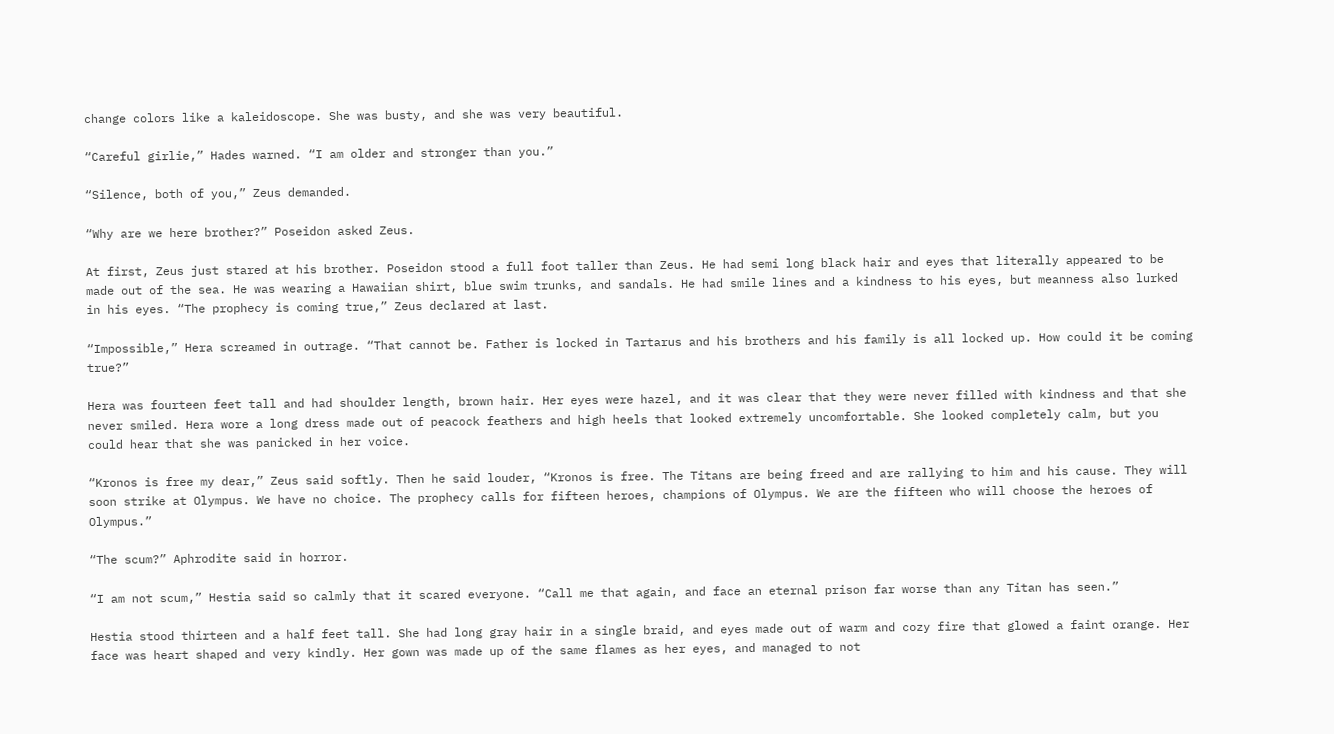change colors like a kaleidoscope. She was busty, and she was very beautiful.

“Careful girlie,” Hades warned. “I am older and stronger than you.”

“Silence, both of you,” Zeus demanded.

“Why are we here brother?” Poseidon asked Zeus.

At first, Zeus just stared at his brother. Poseidon stood a full foot taller than Zeus. He had semi long black hair and eyes that literally appeared to be made out of the sea. He was wearing a Hawaiian shirt, blue swim trunks, and sandals. He had smile lines and a kindness to his eyes, but meanness also lurked in his eyes. “The prophecy is coming true,” Zeus declared at last.

“Impossible,” Hera screamed in outrage. “That cannot be. Father is locked in Tartarus and his brothers and his family is all locked up. How could it be coming true?”

Hera was fourteen feet tall and had shoulder length, brown hair. Her eyes were hazel, and it was clear that they were never filled with kindness and that she never smiled. Hera wore a long dress made out of peacock feathers and high heels that looked extremely uncomfortable. She looked completely calm, but you could hear that she was panicked in her voice.

“Kronos is free my dear,” Zeus said softly. Then he said louder, “Kronos is free. The Titans are being freed and are rallying to him and his cause. They will soon strike at Olympus. We have no choice. The prophecy calls for fifteen heroes, champions of Olympus. We are the fifteen who will choose the heroes of Olympus.”

“The scum?” Aphrodite said in horror.

“I am not scum,” Hestia said so calmly that it scared everyone. “Call me that again, and face an eternal prison far worse than any Titan has seen.”

Hestia stood thirteen and a half feet tall. She had long gray hair in a single braid, and eyes made out of warm and cozy fire that glowed a faint orange. Her face was heart shaped and very kindly. Her gown was made up of the same flames as her eyes, and managed to not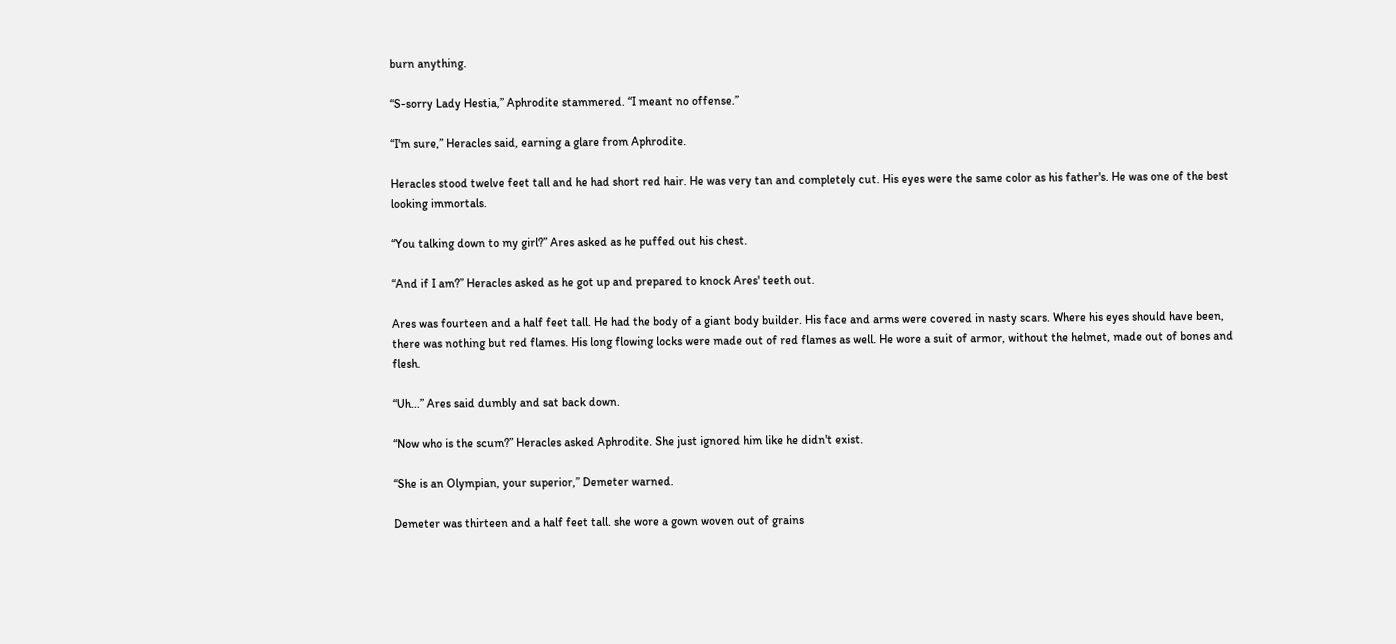burn anything.

“S-sorry Lady Hestia,” Aphrodite stammered. “I meant no offense.”

“I'm sure,” Heracles said, earning a glare from Aphrodite.

Heracles stood twelve feet tall and he had short red hair. He was very tan and completely cut. His eyes were the same color as his father's. He was one of the best looking immortals.

“You talking down to my girl?” Ares asked as he puffed out his chest.

“And if I am?” Heracles asked as he got up and prepared to knock Ares' teeth out.

Ares was fourteen and a half feet tall. He had the body of a giant body builder. His face and arms were covered in nasty scars. Where his eyes should have been, there was nothing but red flames. His long flowing locks were made out of red flames as well. He wore a suit of armor, without the helmet, made out of bones and flesh.

“Uh...” Ares said dumbly and sat back down.

“Now who is the scum?” Heracles asked Aphrodite. She just ignored him like he didn't exist.

“She is an Olympian, your superior,” Demeter warned.

Demeter was thirteen and a half feet tall. she wore a gown woven out of grains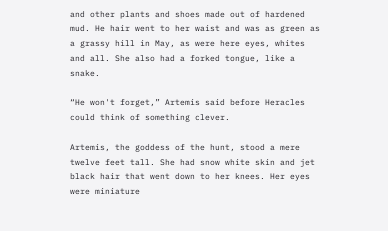and other plants and shoes made out of hardened mud. He hair went to her waist and was as green as a grassy hill in May, as were here eyes, whites and all. She also had a forked tongue, like a snake.

“He won't forget,” Artemis said before Heracles could think of something clever.

Artemis, the goddess of the hunt, stood a mere twelve feet tall. She had snow white skin and jet black hair that went down to her knees. Her eyes were miniature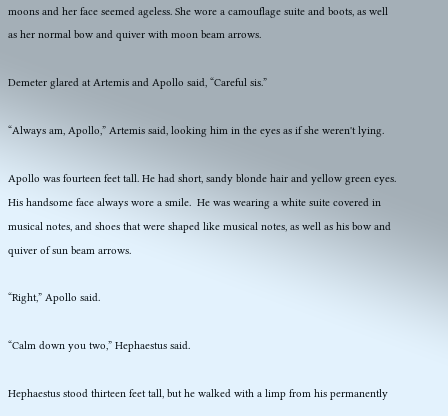moons and her face seemed ageless. She wore a camouflage suite and boots, as well as her normal bow and quiver with moon beam arrows.

Demeter glared at Artemis and Apollo said, “Careful sis.”

“Always am, Apollo,” Artemis said, looking him in the eyes as if she weren't lying.

Apollo was fourteen feet tall. He had short, sandy blonde hair and yellow green eyes. His handsome face always wore a smile.  He was wearing a white suite covered in musical notes, and shoes that were shaped like musical notes, as well as his bow and quiver of sun beam arrows.

“Right,” Apollo said.

“Calm down you two,” Hephaestus said.

Hephaestus stood thirteen feet tall, but he walked with a limp from his permanently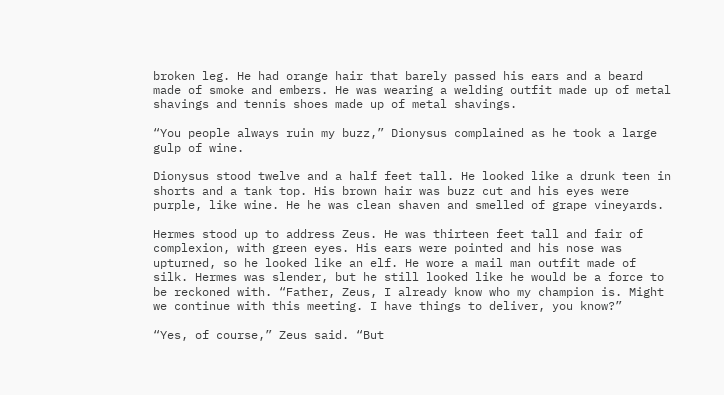broken leg. He had orange hair that barely passed his ears and a beard made of smoke and embers. He was wearing a welding outfit made up of metal shavings and tennis shoes made up of metal shavings.

“You people always ruin my buzz,” Dionysus complained as he took a large gulp of wine.

Dionysus stood twelve and a half feet tall. He looked like a drunk teen in shorts and a tank top. His brown hair was buzz cut and his eyes were purple, like wine. He he was clean shaven and smelled of grape vineyards.

Hermes stood up to address Zeus. He was thirteen feet tall and fair of complexion, with green eyes. His ears were pointed and his nose was upturned, so he looked like an elf. He wore a mail man outfit made of silk. Hermes was slender, but he still looked like he would be a force to be reckoned with. “Father, Zeus, I already know who my champion is. Might we continue with this meeting. I have things to deliver, you know?”

“Yes, of course,” Zeus said. “But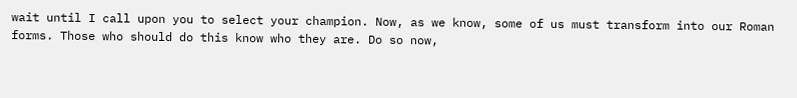wait until I call upon you to select your champion. Now, as we know, some of us must transform into our Roman forms. Those who should do this know who they are. Do so now,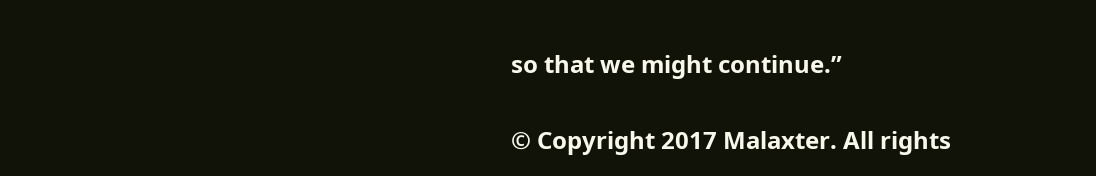so that we might continue.”

© Copyright 2017 Malaxter. All rights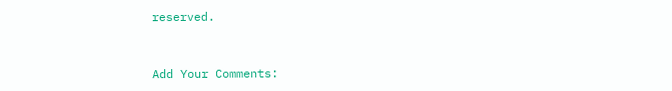reserved.


Add Your Comments: